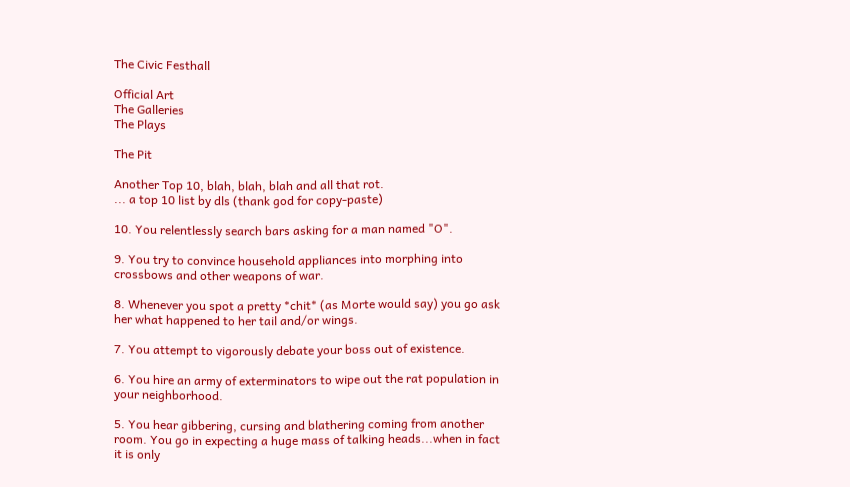The Civic Festhall

Official Art
The Galleries
The Plays

The Pit

Another Top 10, blah, blah, blah and all that rot.
... a top 10 list by dls (thank god for copy-paste)

10. You relentlessly search bars asking for a man named "O".

9. You try to convince household appliances into morphing into crossbows and other weapons of war.

8. Whenever you spot a pretty *chit* (as Morte would say) you go ask her what happened to her tail and/or wings.

7. You attempt to vigorously debate your boss out of existence.

6. You hire an army of exterminators to wipe out the rat population in your neighborhood.

5. You hear gibbering, cursing and blathering coming from another room. You go in expecting a huge mass of talking heads...when in fact it is only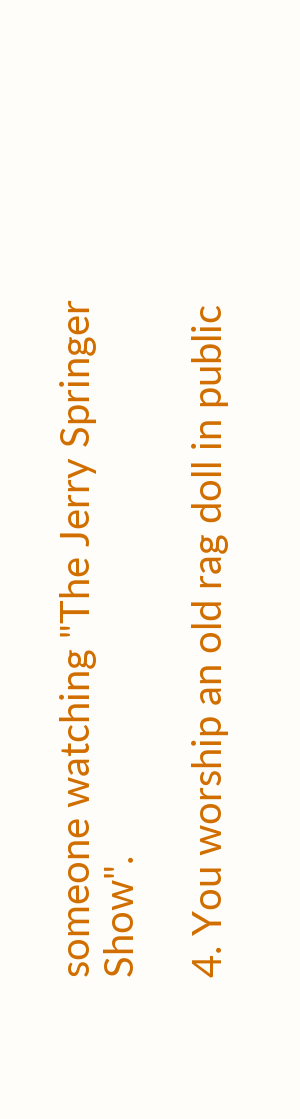someone watching "The Jerry Springer Show".

4. You worship an old rag doll in public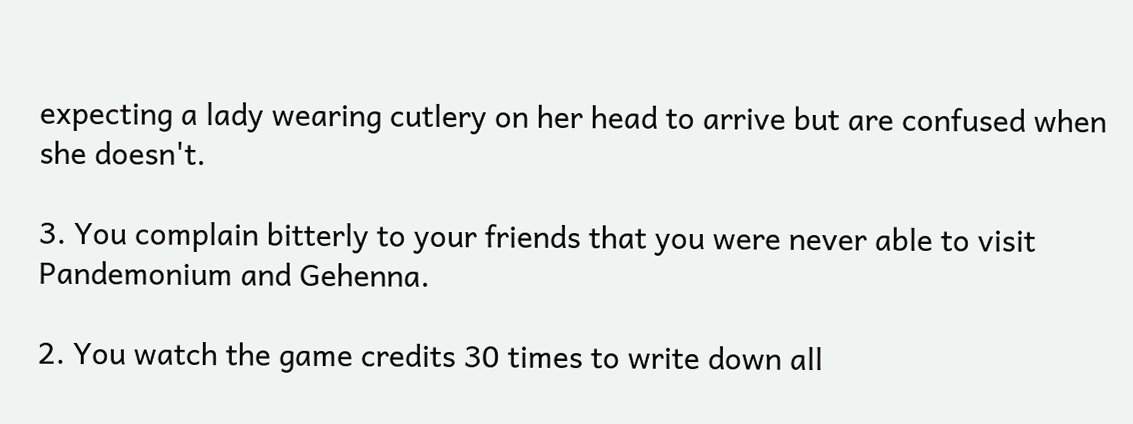expecting a lady wearing cutlery on her head to arrive but are confused when she doesn't.

3. You complain bitterly to your friends that you were never able to visit Pandemonium and Gehenna.

2. You watch the game credits 30 times to write down all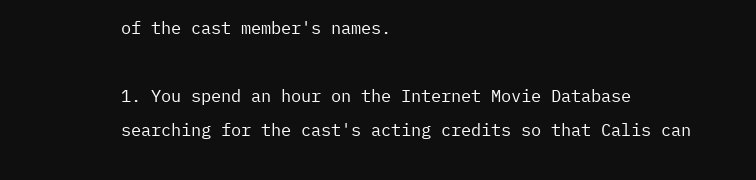of the cast member's names.

1. You spend an hour on the Internet Movie Database searching for the cast's acting credits so that Calis can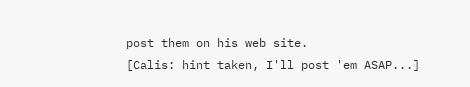post them on his web site.
[Calis: hint taken, I'll post 'em ASAP...]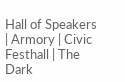Hall of Speakers | Armory | Civic Festhall | The Dark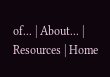of... | About... | Resources | Home